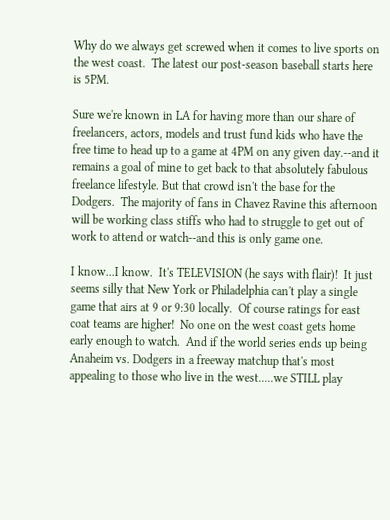Why do we always get screwed when it comes to live sports on the west coast.  The latest our post-season baseball starts here is 5PM.

Sure we're known in LA for having more than our share of freelancers, actors, models and trust fund kids who have the free time to head up to a game at 4PM on any given day.--and it remains a goal of mine to get back to that absolutely fabulous freelance lifestyle. But that crowd isn't the base for the Dodgers.  The majority of fans in Chavez Ravine this afternoon will be working class stiffs who had to struggle to get out of work to attend or watch--and this is only game one.

I know...I know.  It's TELEVISION (he says with flair)!  It just seems silly that New York or Philadelphia can't play a single game that airs at 9 or 9:30 locally.  Of course ratings for east coat teams are higher!  No one on the west coast gets home early enough to watch.  And if the world series ends up being Anaheim vs. Dodgers in a freeway matchup that's most appealing to those who live in the west.....we STILL play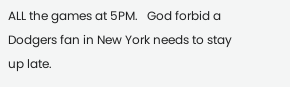ALL the games at 5PM.   God forbid a Dodgers fan in New York needs to stay up late.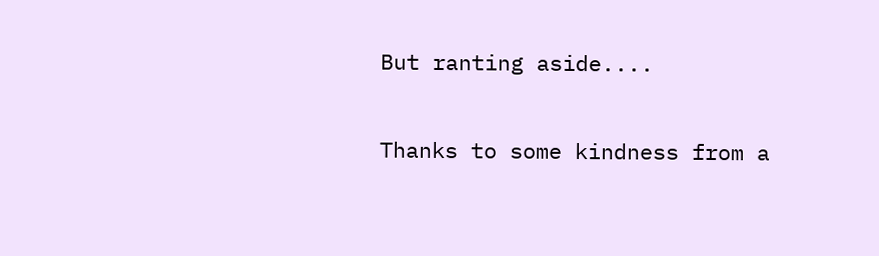But ranting aside....

Thanks to some kindness from a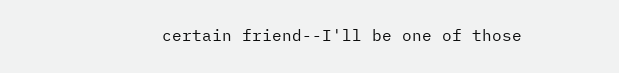certain friend--I'll be one of those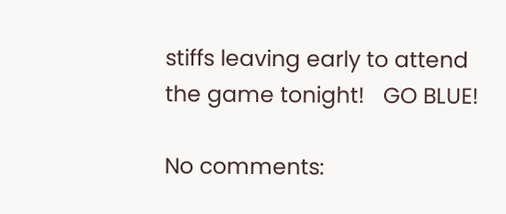stiffs leaving early to attend the game tonight!   GO BLUE!

No comments: